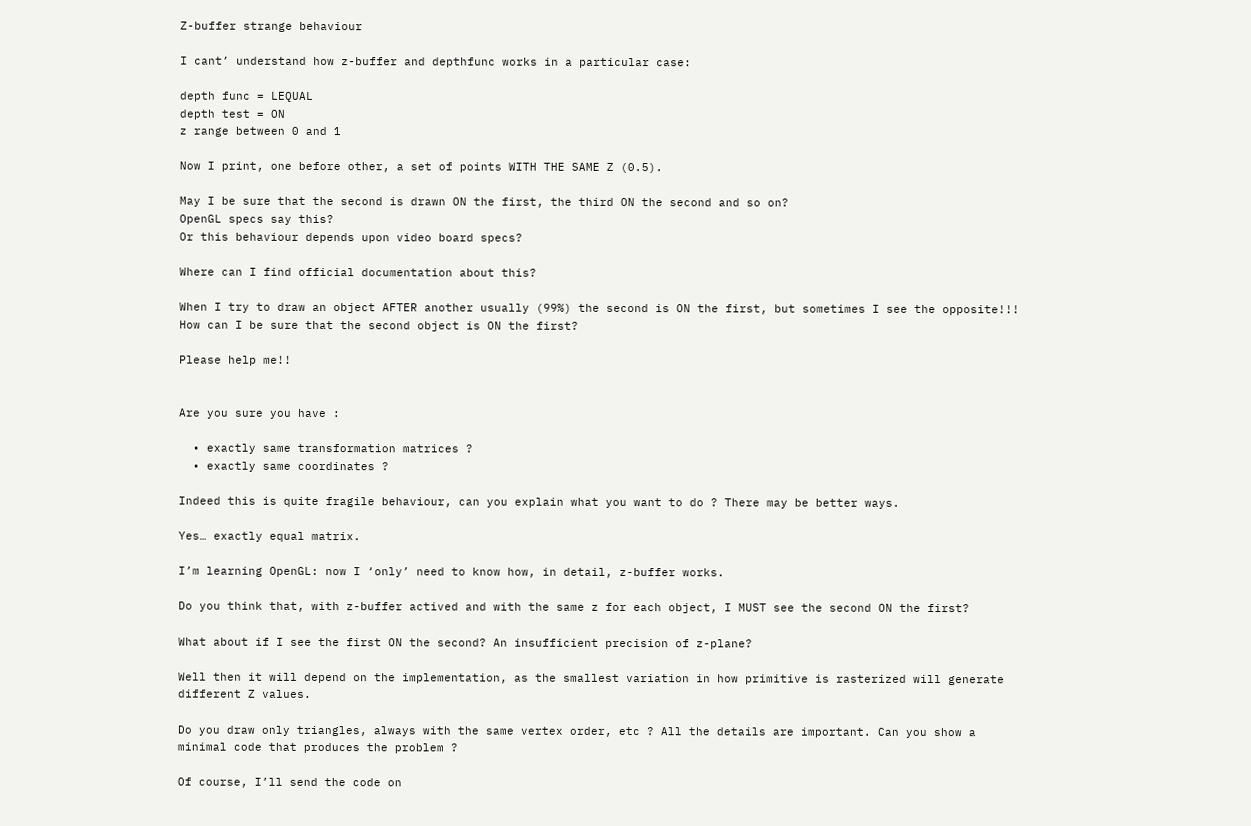Z-buffer strange behaviour

I cant’ understand how z-buffer and depthfunc works in a particular case:

depth func = LEQUAL
depth test = ON
z range between 0 and 1

Now I print, one before other, a set of points WITH THE SAME Z (0.5).

May I be sure that the second is drawn ON the first, the third ON the second and so on?
OpenGL specs say this?
Or this behaviour depends upon video board specs?

Where can I find official documentation about this?

When I try to draw an object AFTER another usually (99%) the second is ON the first, but sometimes I see the opposite!!!
How can I be sure that the second object is ON the first?

Please help me!!


Are you sure you have :

  • exactly same transformation matrices ?
  • exactly same coordinates ?

Indeed this is quite fragile behaviour, can you explain what you want to do ? There may be better ways.

Yes… exactly equal matrix.

I’m learning OpenGL: now I ‘only’ need to know how, in detail, z-buffer works.

Do you think that, with z-buffer actived and with the same z for each object, I MUST see the second ON the first?

What about if I see the first ON the second? An insufficient precision of z-plane?

Well then it will depend on the implementation, as the smallest variation in how primitive is rasterized will generate different Z values.

Do you draw only triangles, always with the same vertex order, etc ? All the details are important. Can you show a minimal code that produces the problem ?

Of course, I’ll send the code on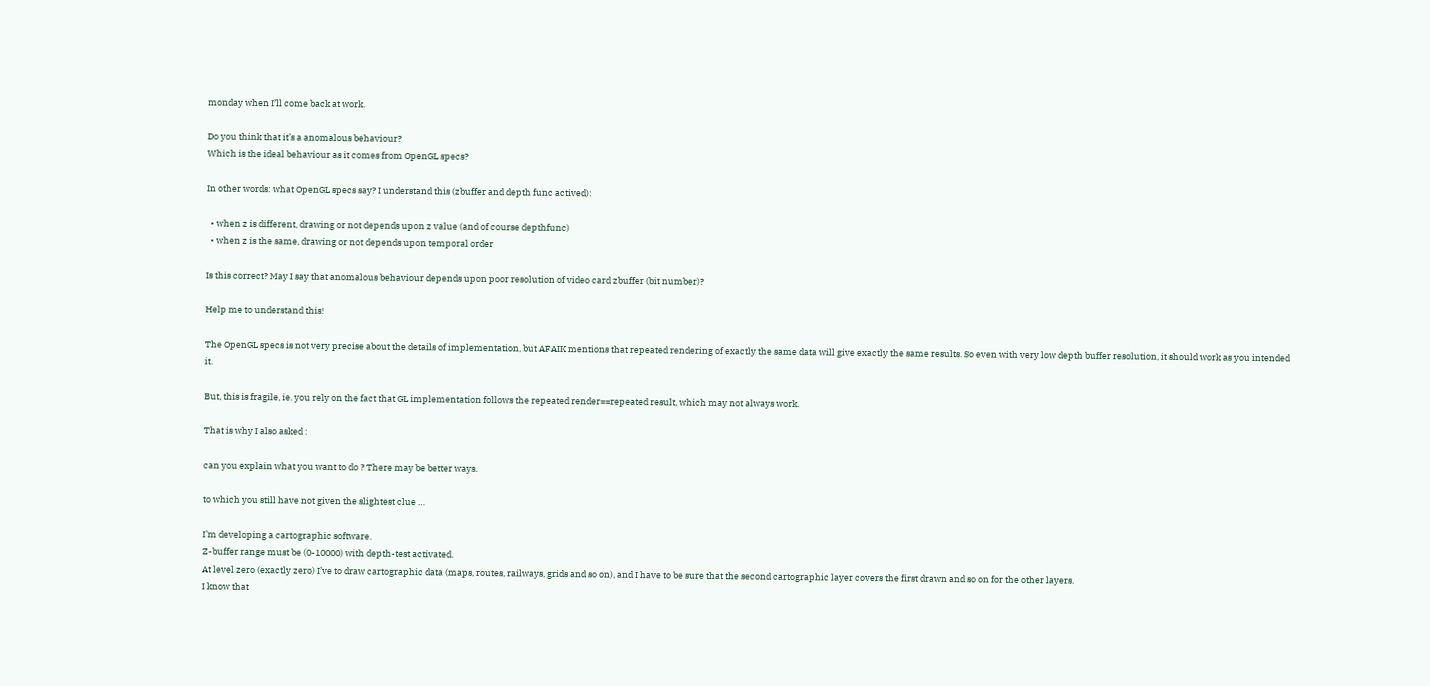monday when I’ll come back at work.

Do you think that it’s a anomalous behaviour?
Which is the ideal behaviour as it comes from OpenGL specs?

In other words: what OpenGL specs say? I understand this (zbuffer and depth func actived):

  • when z is different, drawing or not depends upon z value (and of course depthfunc)
  • when z is the same, drawing or not depends upon temporal order

Is this correct? May I say that anomalous behaviour depends upon poor resolution of video card zbuffer (bit number)?

Help me to understand this!

The OpenGL specs is not very precise about the details of implementation, but AFAIK mentions that repeated rendering of exactly the same data will give exactly the same results. So even with very low depth buffer resolution, it should work as you intended it.

But, this is fragile, ie. you rely on the fact that GL implementation follows the repeated render==repeated result, which may not always work.

That is why I also asked :

can you explain what you want to do ? There may be better ways.

to which you still have not given the slightest clue …

I’m developing a cartographic software.
Z-buffer range must be (0-10000) with depth-test activated.
At level zero (exactly zero) I’ve to draw cartographic data (maps, routes, railways, grids and so on), and I have to be sure that the second cartographic layer covers the first drawn and so on for the other layers.
I know that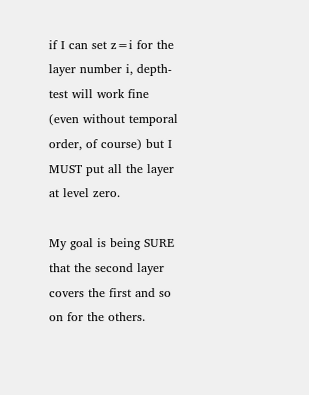if I can set z=i for the layer number i, depth-test will work fine (even without temporal order, of course) but I MUST put all the layer at level zero.

My goal is being SURE that the second layer covers the first and so on for the others.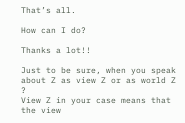That’s all.

How can I do?

Thanks a lot!!

Just to be sure, when you speak about Z as view Z or as world Z ?
View Z in your case means that the view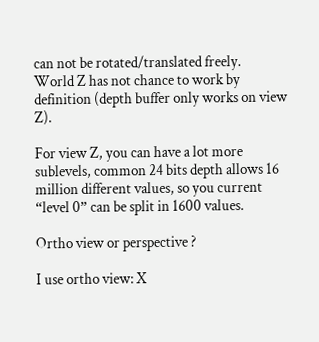can not be rotated/translated freely.
World Z has not chance to work by definition (depth buffer only works on view Z).

For view Z, you can have a lot more sublevels, common 24 bits depth allows 16 million different values, so you current “level 0” can be split in 1600 values.

Ortho view or perspective ?

I use ortho view: X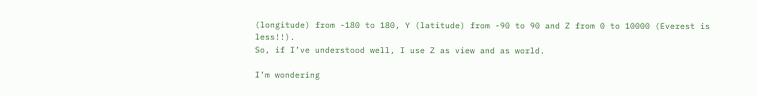(longitude) from -180 to 180, Y (latitude) from -90 to 90 and Z from 0 to 10000 (Everest is less!!).
So, if I’ve understood well, I use Z as view and as world.

I’m wondering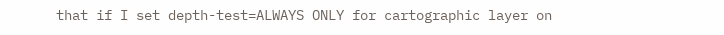that if I set depth-test=ALWAYS ONLY for cartographic layer on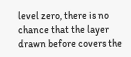level zero, there is no chance that the layer drawn before covers the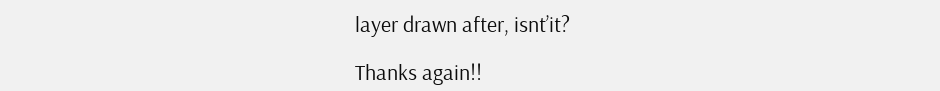layer drawn after, isnt’it?

Thanks again!!